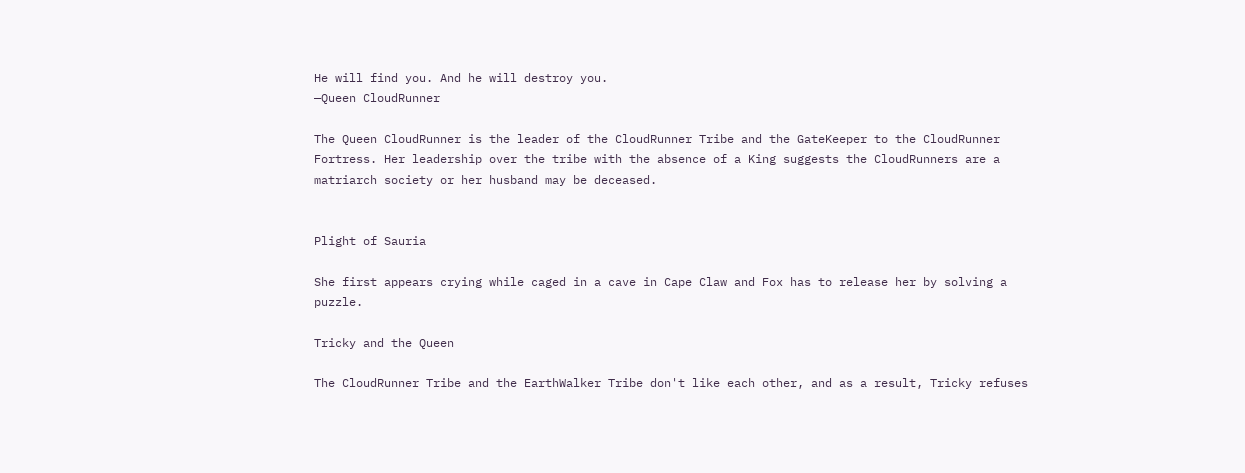He will find you. And he will destroy you.
—Queen CloudRunner

The Queen CloudRunner is the leader of the CloudRunner Tribe and the GateKeeper to the CloudRunner Fortress. Her leadership over the tribe with the absence of a King suggests the CloudRunners are a matriarch society or her husband may be deceased.


Plight of Sauria

She first appears crying while caged in a cave in Cape Claw and Fox has to release her by solving a puzzle.

Tricky and the Queen

The CloudRunner Tribe and the EarthWalker Tribe don't like each other, and as a result, Tricky refuses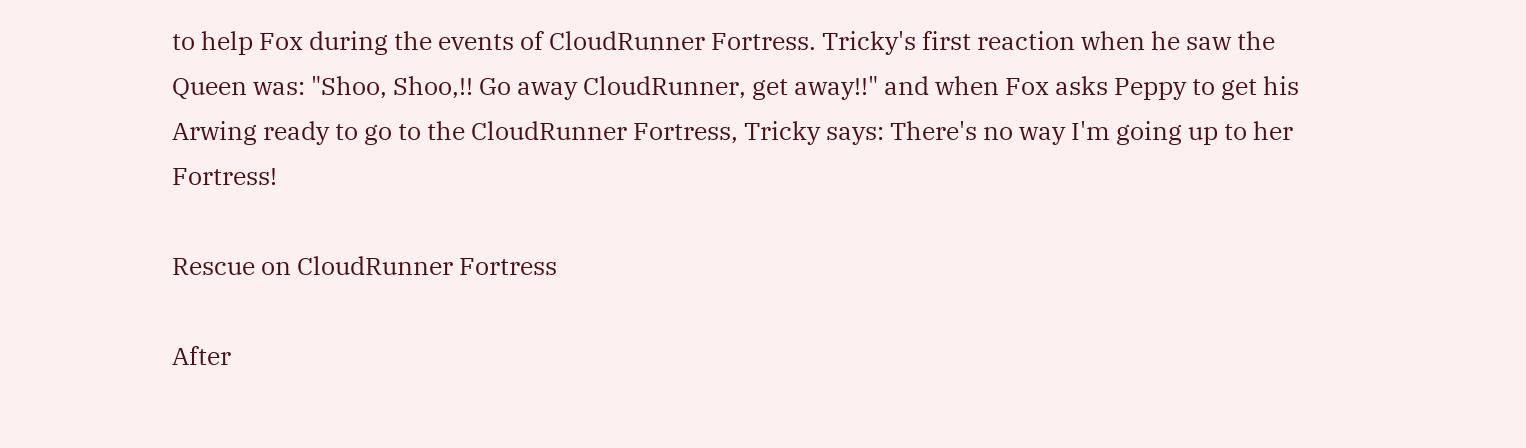to help Fox during the events of CloudRunner Fortress. Tricky's first reaction when he saw the Queen was: "Shoo, Shoo,!! Go away CloudRunner, get away!!" and when Fox asks Peppy to get his Arwing ready to go to the CloudRunner Fortress, Tricky says: There's no way I'm going up to her Fortress!

Rescue on CloudRunner Fortress

After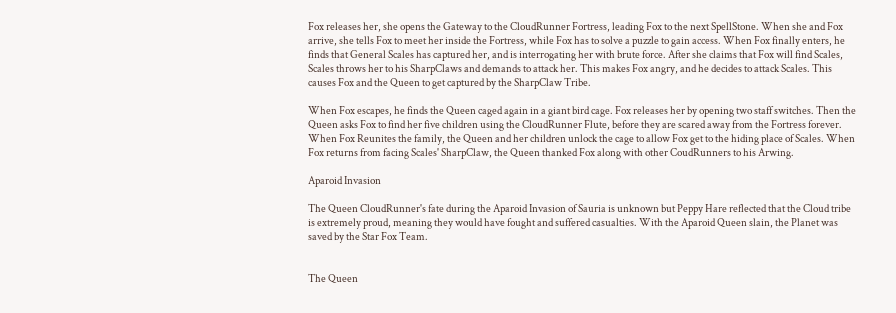Fox releases her, she opens the Gateway to the CloudRunner Fortress, leading Fox to the next SpellStone. When she and Fox arrive, she tells Fox to meet her inside the Fortress, while Fox has to solve a puzzle to gain access. When Fox finally enters, he finds that General Scales has captured her, and is interrogating her with brute force. After she claims that Fox will find Scales, Scales throws her to his SharpClaws and demands to attack her. This makes Fox angry, and he decides to attack Scales. This causes Fox and the Queen to get captured by the SharpClaw Tribe.

When Fox escapes, he finds the Queen caged again in a giant bird cage. Fox releases her by opening two staff switches. Then the Queen asks Fox to find her five children using the CloudRunner Flute, before they are scared away from the Fortress forever. When Fox Reunites the family, the Queen and her children unlock the cage to allow Fox get to the hiding place of Scales. When Fox returns from facing Scales' SharpClaw, the Queen thanked Fox along with other CoudRunners to his Arwing.

Aparoid Invasion

The Queen CloudRunner's fate during the Aparoid Invasion of Sauria is unknown but Peppy Hare reflected that the Cloud tribe is extremely proud, meaning they would have fought and suffered casualties. With the Aparoid Queen slain, the Planet was saved by the Star Fox Team.


The Queen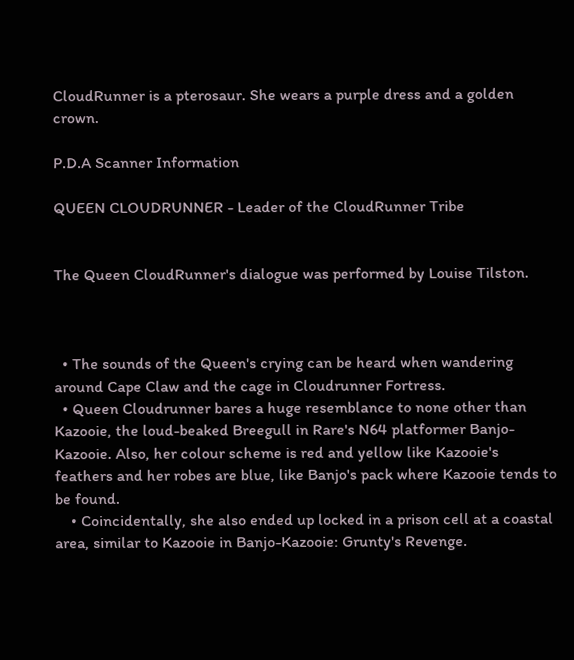CloudRunner is a pterosaur. She wears a purple dress and a golden crown.

P.D.A Scanner Information

QUEEN CLOUDRUNNER - Leader of the CloudRunner Tribe


The Queen CloudRunner's dialogue was performed by Louise Tilston.



  • The sounds of the Queen's crying can be heard when wandering around Cape Claw and the cage in Cloudrunner Fortress.
  • Queen Cloudrunner bares a huge resemblance to none other than Kazooie, the loud-beaked Breegull in Rare's N64 platformer Banjo-Kazooie. Also, her colour scheme is red and yellow like Kazooie's feathers and her robes are blue, like Banjo's pack where Kazooie tends to be found.
    • Coincidentally, she also ended up locked in a prison cell at a coastal area, similar to Kazooie in Banjo-Kazooie: Grunty's Revenge.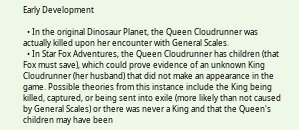Early Development

  • In the original Dinosaur Planet, the Queen Cloudrunner was actually killed upon her encounter with General Scales.
  • In Star Fox Adventures, the Queen Cloudrunner has children (that Fox must save), which could prove evidence of an unknown King Cloudrunner (her husband) that did not make an appearance in the game. Possible theories from this instance include the King being killed, captured, or being sent into exile (more likely than not caused by General Scales) or there was never a King and that the Queen's children may have been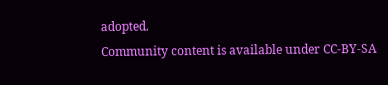adopted.
Community content is available under CC-BY-SA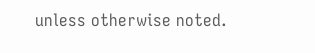unless otherwise noted.